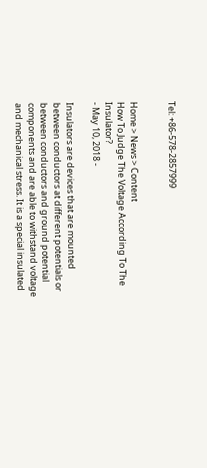Tel: +86-578-2857999


Home > News > Content
How To Judge The Voltage According To The Insulator?
- May 10, 2018 -

Insulators are devices that are mounted between conductors at different potentials or between conductors and ground potential components and are able to withstand voltage and mechanical stress. It is a special insulated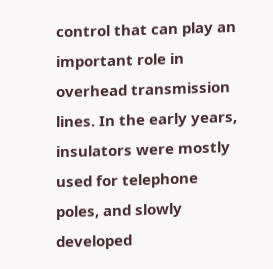control that can play an important role in overhead transmission lines. In the early years, insulators were mostly used for telephone poles, and slowly developed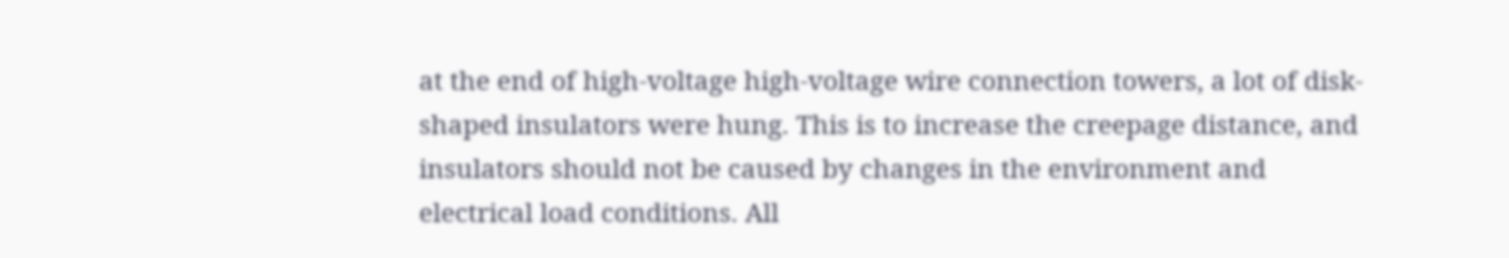at the end of high-voltage high-voltage wire connection towers, a lot of disk-shaped insulators were hung. This is to increase the creepage distance, and insulators should not be caused by changes in the environment and electrical load conditions. All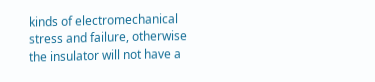kinds of electromechanical stress and failure, otherwise the insulator will not have a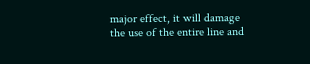major effect, it will damage the use of the entire line and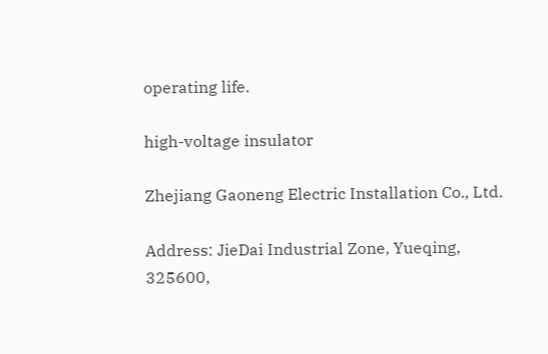operating life.

high-voltage insulator

Zhejiang Gaoneng Electric Installation Co., Ltd.

Address: JieDai Industrial Zone, Yueqing, 325600,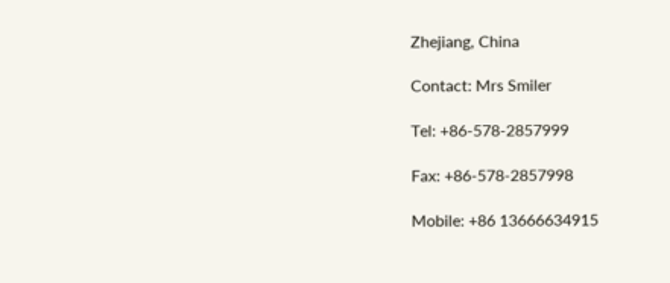Zhejiang, China

Contact: Mrs Smiler

Tel: +86-578-2857999

Fax: +86-578-2857998

Mobile: +86 13666634915